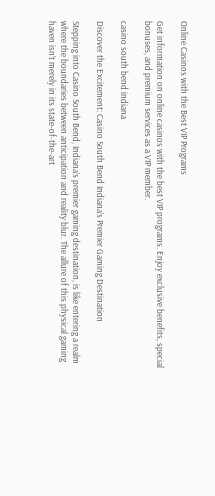Online Casinos with the Best VIP Programs

Get information on online casinos with the best VIP programs. Enjoy exclusive benefits, special bonuses, and premium services as a VIP member.

casino south bend indiana

Discover the Excitement: Casino South Bend Indiana’s Premier Gaming Destination

Stepping into Casino South Bend, Indiana’s premier gaming destination, is like entering a realm where the boundaries between anticipation and reality blur. The allure of this physical gaming haven isn’t merely in its state-of-the-art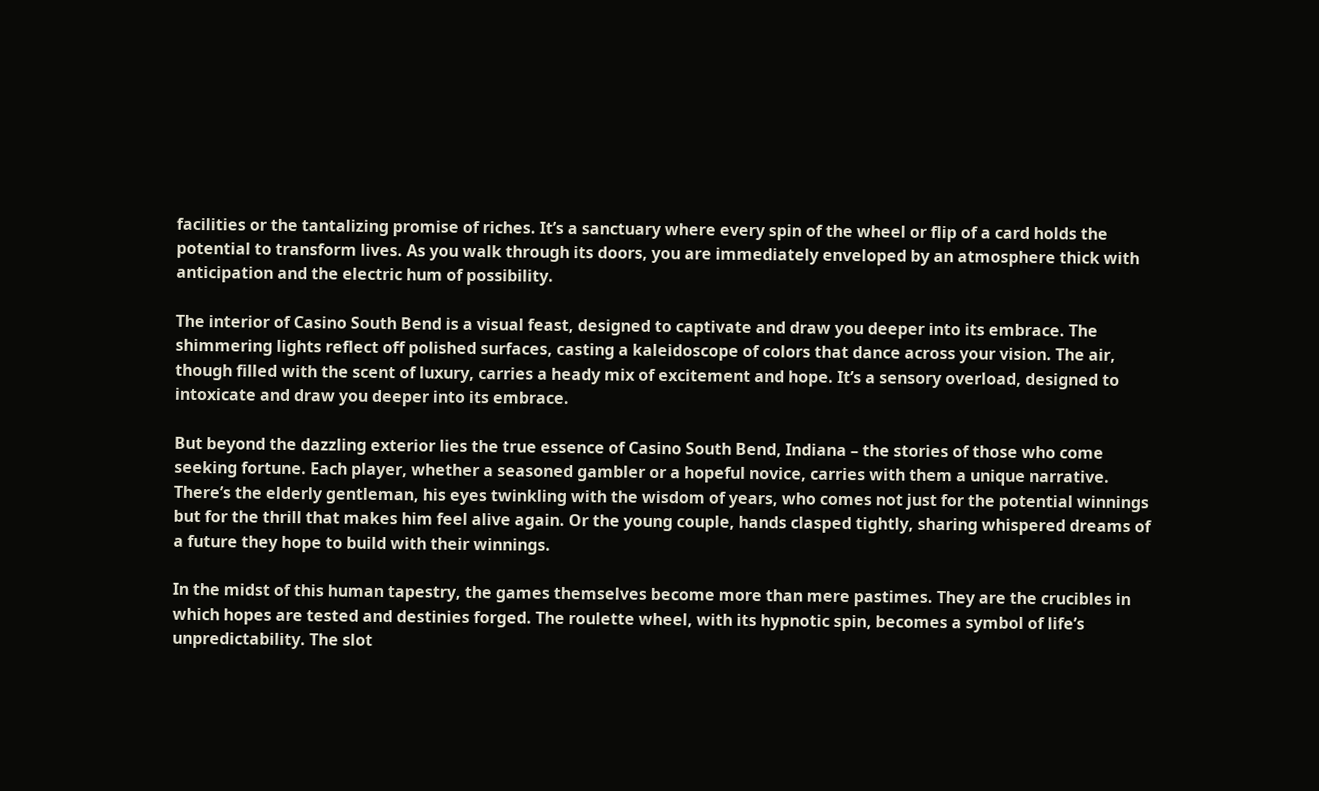facilities or the tantalizing promise of riches. It’s a sanctuary where every spin of the wheel or flip of a card holds the potential to transform lives. As you walk through its doors, you are immediately enveloped by an atmosphere thick with anticipation and the electric hum of possibility.

The interior of Casino South Bend is a visual feast, designed to captivate and draw you deeper into its embrace. The shimmering lights reflect off polished surfaces, casting a kaleidoscope of colors that dance across your vision. The air, though filled with the scent of luxury, carries a heady mix of excitement and hope. It’s a sensory overload, designed to intoxicate and draw you deeper into its embrace.

But beyond the dazzling exterior lies the true essence of Casino South Bend, Indiana – the stories of those who come seeking fortune. Each player, whether a seasoned gambler or a hopeful novice, carries with them a unique narrative. There’s the elderly gentleman, his eyes twinkling with the wisdom of years, who comes not just for the potential winnings but for the thrill that makes him feel alive again. Or the young couple, hands clasped tightly, sharing whispered dreams of a future they hope to build with their winnings.

In the midst of this human tapestry, the games themselves become more than mere pastimes. They are the crucibles in which hopes are tested and destinies forged. The roulette wheel, with its hypnotic spin, becomes a symbol of life’s unpredictability. The slot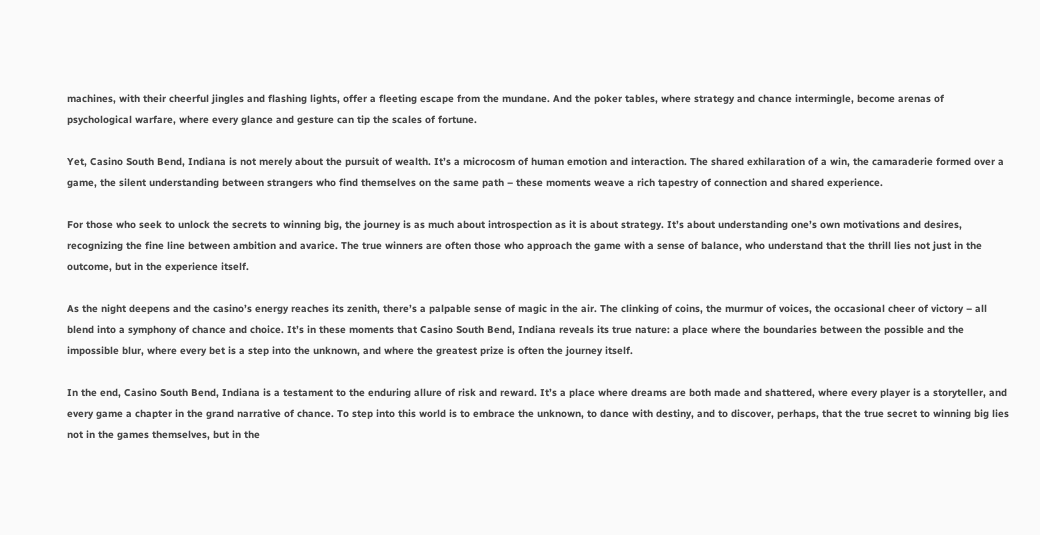machines, with their cheerful jingles and flashing lights, offer a fleeting escape from the mundane. And the poker tables, where strategy and chance intermingle, become arenas of psychological warfare, where every glance and gesture can tip the scales of fortune.

Yet, Casino South Bend, Indiana is not merely about the pursuit of wealth. It’s a microcosm of human emotion and interaction. The shared exhilaration of a win, the camaraderie formed over a game, the silent understanding between strangers who find themselves on the same path – these moments weave a rich tapestry of connection and shared experience.

For those who seek to unlock the secrets to winning big, the journey is as much about introspection as it is about strategy. It’s about understanding one’s own motivations and desires, recognizing the fine line between ambition and avarice. The true winners are often those who approach the game with a sense of balance, who understand that the thrill lies not just in the outcome, but in the experience itself.

As the night deepens and the casino’s energy reaches its zenith, there’s a palpable sense of magic in the air. The clinking of coins, the murmur of voices, the occasional cheer of victory – all blend into a symphony of chance and choice. It’s in these moments that Casino South Bend, Indiana reveals its true nature: a place where the boundaries between the possible and the impossible blur, where every bet is a step into the unknown, and where the greatest prize is often the journey itself.

In the end, Casino South Bend, Indiana is a testament to the enduring allure of risk and reward. It’s a place where dreams are both made and shattered, where every player is a storyteller, and every game a chapter in the grand narrative of chance. To step into this world is to embrace the unknown, to dance with destiny, and to discover, perhaps, that the true secret to winning big lies not in the games themselves, but in the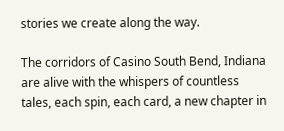stories we create along the way.

The corridors of Casino South Bend, Indiana are alive with the whispers of countless tales, each spin, each card, a new chapter in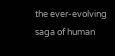the ever-evolving saga of human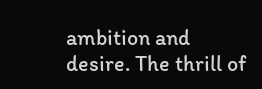ambition and desire. The thrill of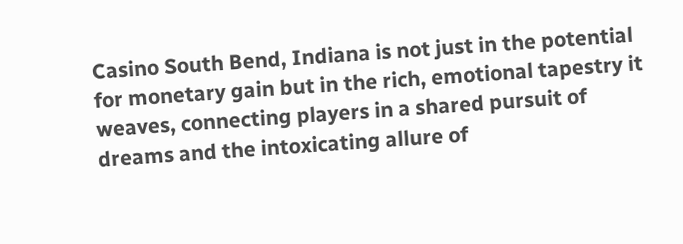Casino South Bend, Indiana is not just in the potential for monetary gain but in the rich, emotional tapestry it weaves, connecting players in a shared pursuit of dreams and the intoxicating allure of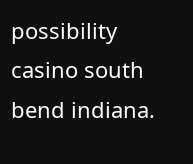possibility casino south bend indiana.